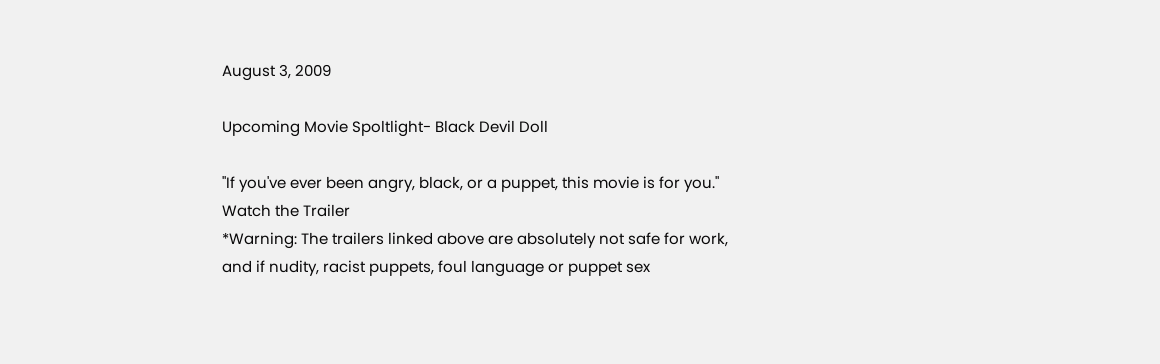August 3, 2009

Upcoming Movie Spoltlight- Black Devil Doll

"If you've ever been angry, black, or a puppet, this movie is for you."
Watch the Trailer
*Warning: The trailers linked above are absolutely not safe for work, and if nudity, racist puppets, foul language or puppet sex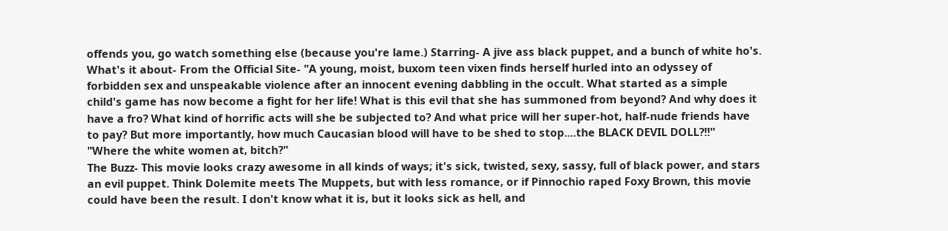offends you, go watch something else (because you're lame.) Starring- A jive ass black puppet, and a bunch of white ho's. What's it about- From the Official Site- "A young, moist, buxom teen vixen finds herself hurled into an odyssey of forbidden sex and unspeakable violence after an innocent evening dabbling in the occult. What started as a simple child's game has now become a fight for her life! What is this evil that she has summoned from beyond? And why does it have a fro? What kind of horrific acts will she be subjected to? And what price will her super-hot, half-nude friends have to pay? But more importantly, how much Caucasian blood will have to be shed to stop....the BLACK DEVIL DOLL?!!"
"Where the white women at, bitch?"
The Buzz- This movie looks crazy awesome in all kinds of ways; it's sick, twisted, sexy, sassy, full of black power, and stars an evil puppet. Think Dolemite meets The Muppets, but with less romance, or if Pinnochio raped Foxy Brown, this movie could have been the result. I don't know what it is, but it looks sick as hell, and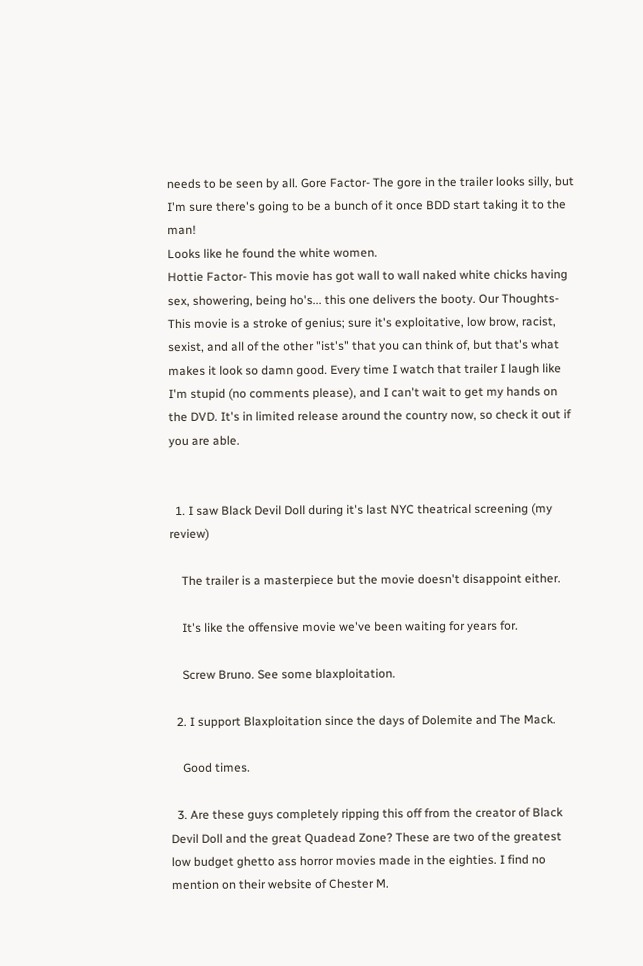needs to be seen by all. Gore Factor- The gore in the trailer looks silly, but I'm sure there's going to be a bunch of it once BDD start taking it to the man!
Looks like he found the white women.
Hottie Factor- This movie has got wall to wall naked white chicks having sex, showering, being ho's... this one delivers the booty. Our Thoughts- This movie is a stroke of genius; sure it's exploitative, low brow, racist, sexist, and all of the other "ist's" that you can think of, but that's what makes it look so damn good. Every time I watch that trailer I laugh like I'm stupid (no comments please), and I can't wait to get my hands on the DVD. It's in limited release around the country now, so check it out if you are able.


  1. I saw Black Devil Doll during it's last NYC theatrical screening (my review)

    The trailer is a masterpiece but the movie doesn't disappoint either.

    It's like the offensive movie we've been waiting for years for.

    Screw Bruno. See some blaxploitation.

  2. I support Blaxploitation since the days of Dolemite and The Mack.

    Good times.

  3. Are these guys completely ripping this off from the creator of Black Devil Doll and the great Quadead Zone? These are two of the greatest low budget ghetto ass horror movies made in the eighties. I find no mention on their website of Chester M.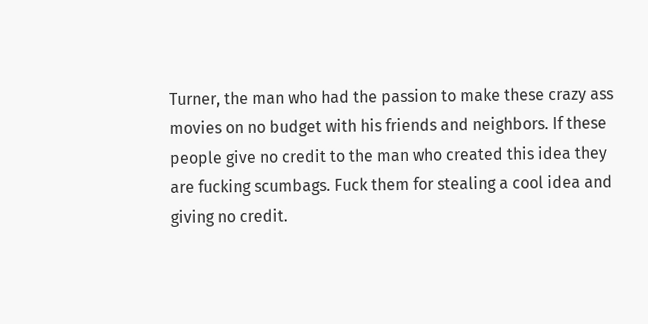Turner, the man who had the passion to make these crazy ass movies on no budget with his friends and neighbors. If these people give no credit to the man who created this idea they are fucking scumbags. Fuck them for stealing a cool idea and giving no credit.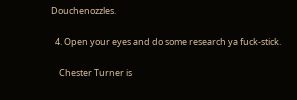Douchenozzles.

  4. Open your eyes and do some research ya fuck-stick.

    Chester Turner is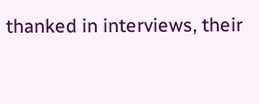thanked in interviews, their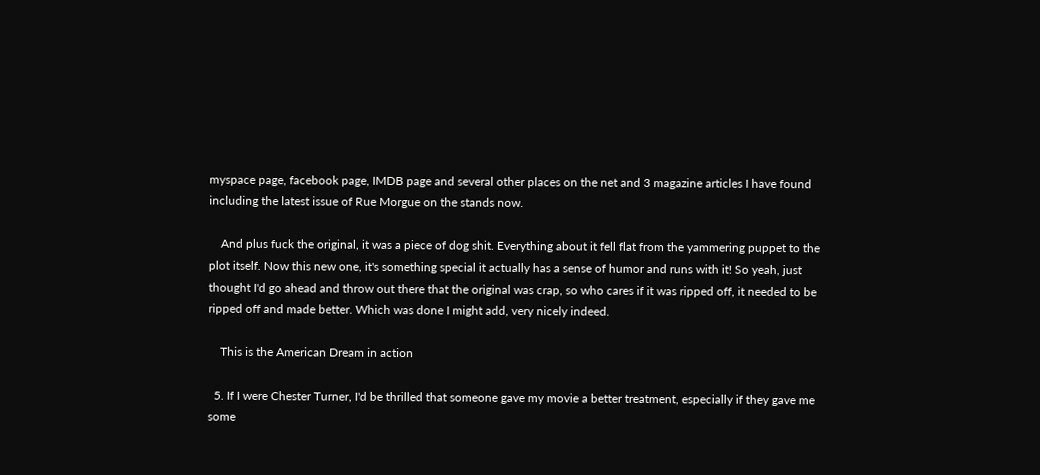myspace page, facebook page, IMDB page and several other places on the net and 3 magazine articles I have found including the latest issue of Rue Morgue on the stands now.

    And plus fuck the original, it was a piece of dog shit. Everything about it fell flat from the yammering puppet to the plot itself. Now this new one, it's something special it actually has a sense of humor and runs with it! So yeah, just thought I'd go ahead and throw out there that the original was crap, so who cares if it was ripped off, it needed to be ripped off and made better. Which was done I might add, very nicely indeed.

    This is the American Dream in action

  5. If I were Chester Turner, I'd be thrilled that someone gave my movie a better treatment, especially if they gave me some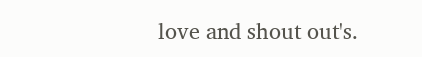love and shout out's.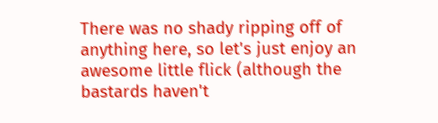There was no shady ripping off of anything here, so let's just enjoy an awesome little flick (although the bastards haven't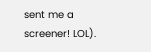sent me a screener! LOL).